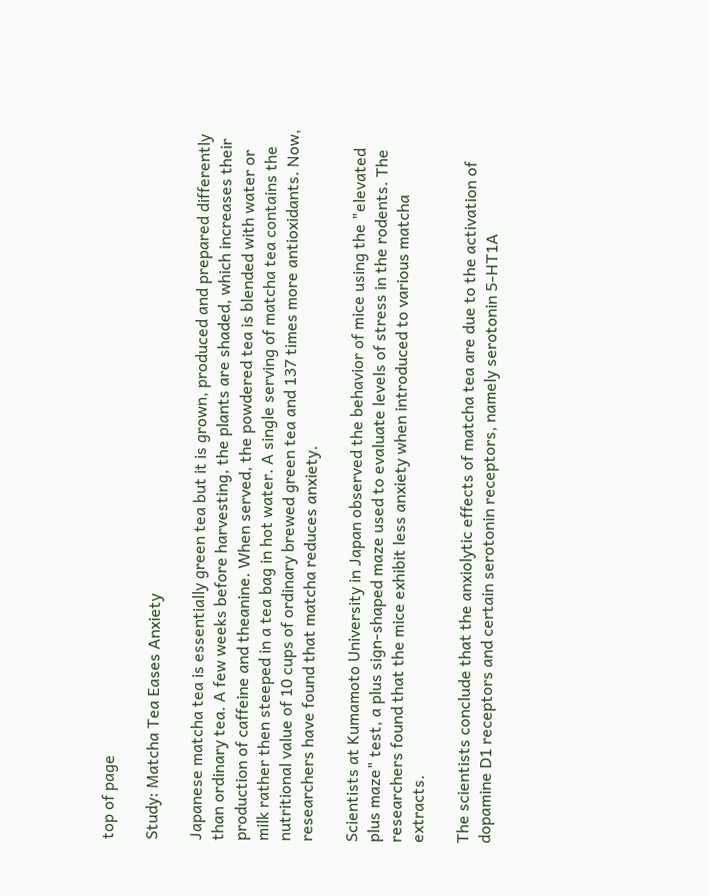top of page

Study: Matcha Tea Eases Anxiety

Japanese matcha tea is essentially green tea but it is grown, produced and prepared differently than ordinary tea. A few weeks before harvesting, the plants are shaded, which increases their production of caffeine and theanine. When served, the powdered tea is blended with water or milk rather then steeped in a tea bag in hot water. A single serving of matcha tea contains the nutritional value of 10 cups of ordinary brewed green tea and 137 times more antioxidants. Now, researchers have found that matcha reduces anxiety.

Scientists at Kumamoto University in Japan observed the behavior of mice using the "elevated plus maze" test, a plus sign-shaped maze used to evaluate levels of stress in the rodents. The researchers found that the mice exhibit less anxiety when introduced to various matcha extracts.

The scientists conclude that the anxiolytic effects of matcha tea are due to the activation of dopamine D1 receptors and certain serotonin receptors, namely serotonin 5-HT1A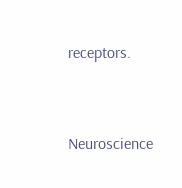receptors.


Neuroscience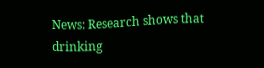News: Research shows that drinking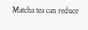Matcha tea can reduce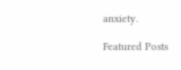anxiety.

Featured Posts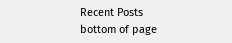Recent Posts
bottom of page